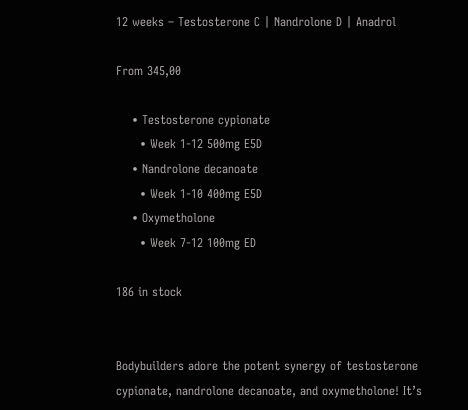12 weeks – Testosterone C | Nandrolone D | Anadrol

From 345,00

    • Testosterone cypionate
      • Week 1-12 500mg E5D
    • Nandrolone decanoate
      • Week 1-10 400mg E5D
    • Oxymetholone
      • Week 7-12 100mg ED

186 in stock


Bodybuilders adore the potent synergy of testosterone cypionate, nandrolone decanoate, and oxymetholone! It’s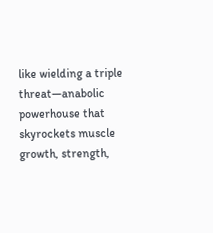like wielding a triple threat—anabolic powerhouse that skyrockets muscle growth, strength,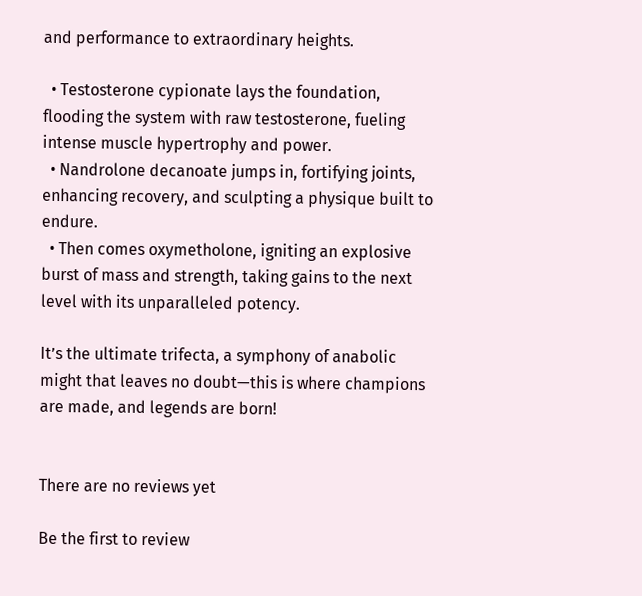and performance to extraordinary heights.

  • Testosterone cypionate lays the foundation, flooding the system with raw testosterone, fueling intense muscle hypertrophy and power.
  • Nandrolone decanoate jumps in, fortifying joints, enhancing recovery, and sculpting a physique built to endure.
  • Then comes oxymetholone, igniting an explosive burst of mass and strength, taking gains to the next level with its unparalleled potency.

It’s the ultimate trifecta, a symphony of anabolic might that leaves no doubt—this is where champions are made, and legends are born!


There are no reviews yet

Be the first to review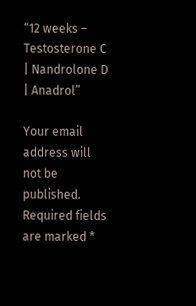“12 weeks – Testosterone C | Nandrolone D | Anadrol”

Your email address will not be published. Required fields are marked *